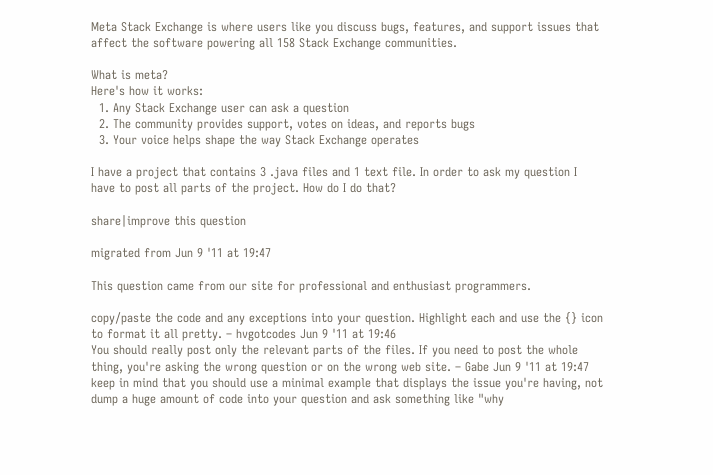Meta Stack Exchange is where users like you discuss bugs, features, and support issues that affect the software powering all 158 Stack Exchange communities.

What is meta?
Here's how it works:
  1. Any Stack Exchange user can ask a question
  2. The community provides support, votes on ideas, and reports bugs
  3. Your voice helps shape the way Stack Exchange operates

I have a project that contains 3 .java files and 1 text file. In order to ask my question I have to post all parts of the project. How do I do that?

share|improve this question

migrated from Jun 9 '11 at 19:47

This question came from our site for professional and enthusiast programmers.

copy/paste the code and any exceptions into your question. Highlight each and use the {} icon to format it all pretty. – hvgotcodes Jun 9 '11 at 19:46
You should really post only the relevant parts of the files. If you need to post the whole thing, you're asking the wrong question or on the wrong web site. – Gabe Jun 9 '11 at 19:47
keep in mind that you should use a minimal example that displays the issue you're having, not dump a huge amount of code into your question and ask something like "why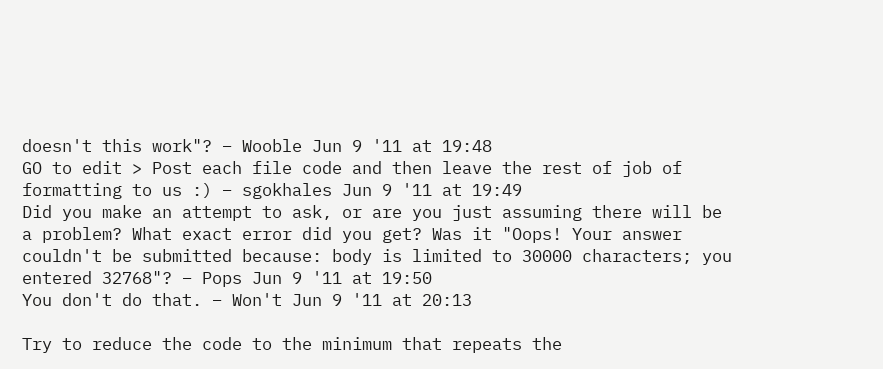doesn't this work"? – Wooble Jun 9 '11 at 19:48
GO to edit > Post each file code and then leave the rest of job of formatting to us :) – sgokhales Jun 9 '11 at 19:49
Did you make an attempt to ask, or are you just assuming there will be a problem? What exact error did you get? Was it "Oops! Your answer couldn't be submitted because: body is limited to 30000 characters; you entered 32768"? – Pops Jun 9 '11 at 19:50
You don't do that. – Won't Jun 9 '11 at 20:13

Try to reduce the code to the minimum that repeats the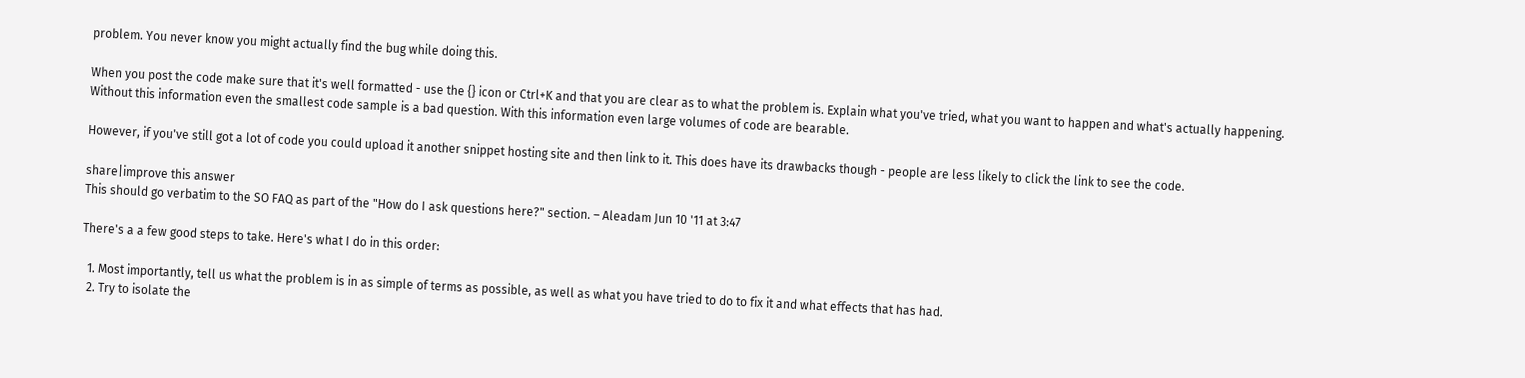problem. You never know you might actually find the bug while doing this.

When you post the code make sure that it's well formatted - use the {} icon or Ctrl+K and that you are clear as to what the problem is. Explain what you've tried, what you want to happen and what's actually happening. Without this information even the smallest code sample is a bad question. With this information even large volumes of code are bearable.

However, if you've still got a lot of code you could upload it another snippet hosting site and then link to it. This does have its drawbacks though - people are less likely to click the link to see the code.

share|improve this answer
This should go verbatim to the SO FAQ as part of the "How do I ask questions here?" section. – Aleadam Jun 10 '11 at 3:47

There's a a few good steps to take. Here's what I do in this order:

  1. Most importantly, tell us what the problem is in as simple of terms as possible, as well as what you have tried to do to fix it and what effects that has had.
  2. Try to isolate the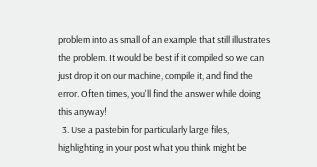problem into as small of an example that still illustrates the problem. It would be best if it compiled so we can just drop it on our machine, compile it, and find the error. Often times, you'll find the answer while doing this anyway!
  3. Use a pastebin for particularly large files, highlighting in your post what you think might be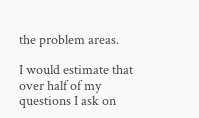the problem areas.

I would estimate that over half of my questions I ask on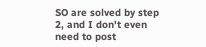SO are solved by step 2, and I don't even need to post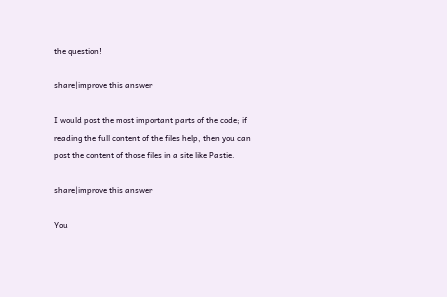the question!

share|improve this answer

I would post the most important parts of the code; if reading the full content of the files help, then you can post the content of those files in a site like Pastie.

share|improve this answer

You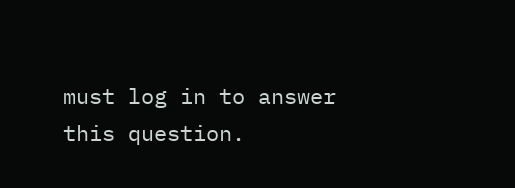must log in to answer this question.